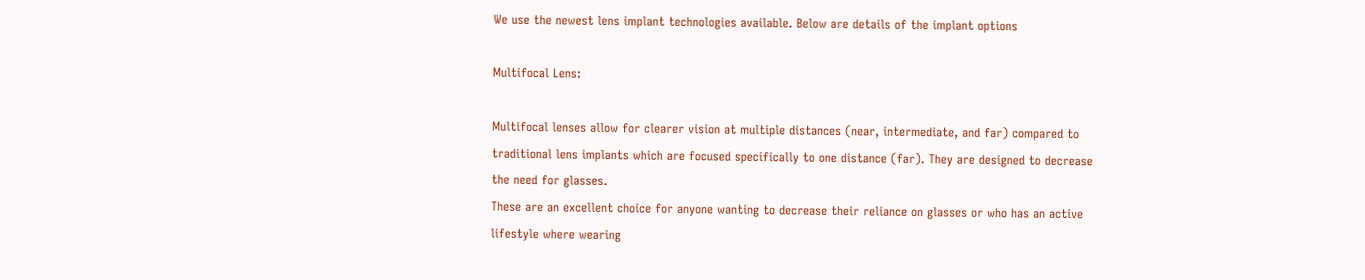We use the newest lens implant technologies available. Below are details of the implant options

Multifocal Lens:

Multifocal lenses allow for clearer vision at multiple distances (near, intermediate, and far) compared to traditional lens implants which are focused specifically to one distance (far). They are designed to decrease the need for glasses.
These are an excellent choice for anyone wanting to decrease their reliance on glasses or who has an active lifestyle where wearing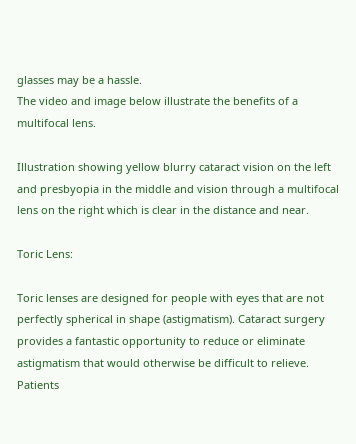glasses may be a hassle.
The video and image below illustrate the benefits of a multifocal lens.

Illustration showing yellow blurry cataract vision on the left and presbyopia in the middle and vision through a multifocal lens on the right which is clear in the distance and near.

Toric Lens:

Toric lenses are designed for people with eyes that are not perfectly spherical in shape (astigmatism). Cataract surgery provides a fantastic opportunity to reduce or eliminate astigmatism that would otherwise be difficult to relieve. Patients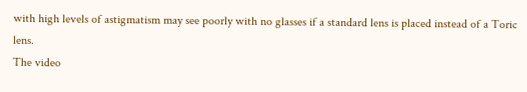with high levels of astigmatism may see poorly with no glasses if a standard lens is placed instead of a Toric lens.
The video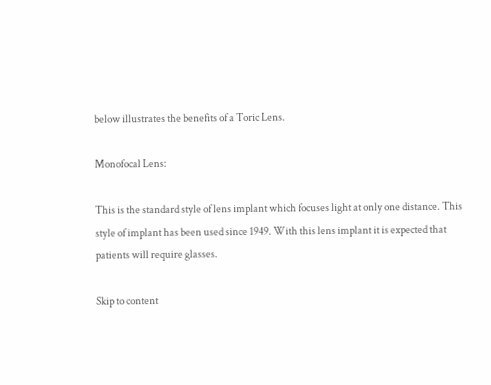below illustrates the benefits of a Toric Lens.

Monofocal Lens:

This is the standard style of lens implant which focuses light at only one distance. This style of implant has been used since 1949. With this lens implant it is expected that patients will require glasses.

Skip to content